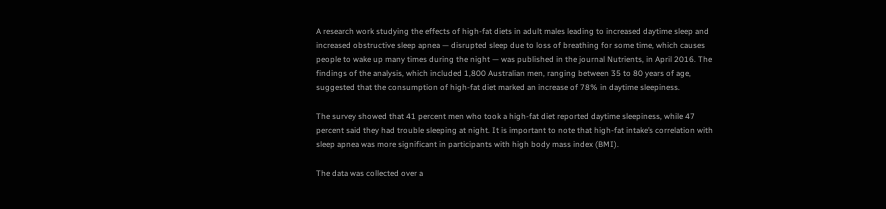A research work studying the effects of high-fat diets in adult males leading to increased daytime sleep and increased obstructive sleep apnea — disrupted sleep due to loss of breathing for some time, which causes people to wake up many times during the night — was published in the journal Nutrients, in April 2016. The findings of the analysis, which included 1,800 Australian men, ranging between 35 to 80 years of age, suggested that the consumption of high-fat diet marked an increase of 78% in daytime sleepiness.

The survey showed that 41 percent men who took a high-fat diet reported daytime sleepiness, while 47 percent said they had trouble sleeping at night. It is important to note that high-fat intake’s correlation with sleep apnea was more significant in participants with high body mass index (BMI).

The data was collected over a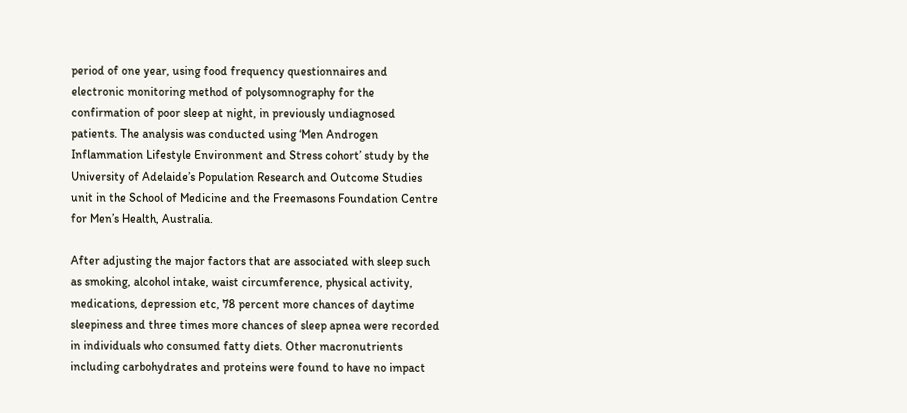period of one year, using food frequency questionnaires and electronic monitoring method of polysomnography for the confirmation of poor sleep at night, in previously undiagnosed patients. The analysis was conducted using ‘Men Androgen Inflammation Lifestyle Environment and Stress cohort’ study by the University of Adelaide’s Population Research and Outcome Studies unit in the School of Medicine and the Freemasons Foundation Centre for Men’s Health, Australia.

After adjusting the major factors that are associated with sleep such as smoking, alcohol intake, waist circumference, physical activity, medications, depression etc, 78 percent more chances of daytime sleepiness and three times more chances of sleep apnea were recorded in individuals who consumed fatty diets. Other macronutrients including carbohydrates and proteins were found to have no impact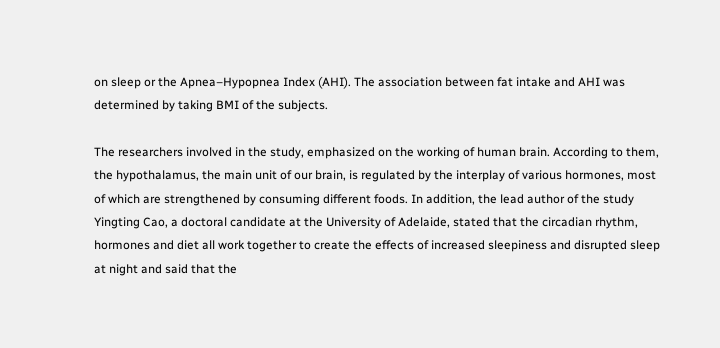on sleep or the Apnea–Hypopnea Index (AHI). The association between fat intake and AHI was determined by taking BMI of the subjects.

The researchers involved in the study, emphasized on the working of human brain. According to them, the hypothalamus, the main unit of our brain, is regulated by the interplay of various hormones, most of which are strengthened by consuming different foods. In addition, the lead author of the study Yingting Cao, a doctoral candidate at the University of Adelaide, stated that the circadian rhythm, hormones and diet all work together to create the effects of increased sleepiness and disrupted sleep at night and said that the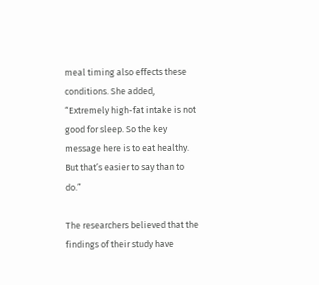meal timing also effects these conditions. She added, “Extremely high-fat intake is not good for sleep. So the key message here is to eat healthy. But that’s easier to say than to do.”

The researchers believed that the findings of their study have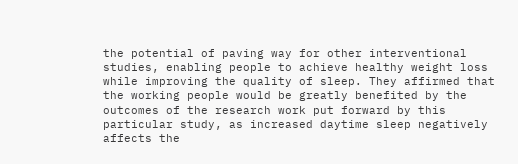the potential of paving way for other interventional studies, enabling people to achieve healthy weight loss while improving the quality of sleep. They affirmed that the working people would be greatly benefited by the outcomes of the research work put forward by this particular study, as increased daytime sleep negatively affects the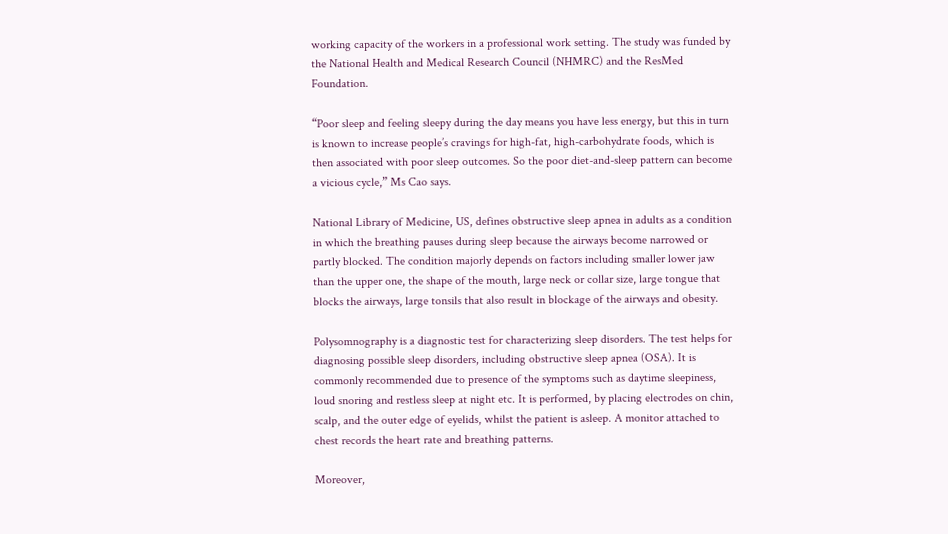working capacity of the workers in a professional work setting. The study was funded by the National Health and Medical Research Council (NHMRC) and the ResMed Foundation.

“Poor sleep and feeling sleepy during the day means you have less energy, but this in turn is known to increase people’s cravings for high-fat, high-carbohydrate foods, which is then associated with poor sleep outcomes. So the poor diet-and-sleep pattern can become a vicious cycle,” Ms Cao says.

National Library of Medicine, US, defines obstructive sleep apnea in adults as a condition in which the breathing pauses during sleep because the airways become narrowed or partly blocked. The condition majorly depends on factors including smaller lower jaw than the upper one, the shape of the mouth, large neck or collar size, large tongue that blocks the airways, large tonsils that also result in blockage of the airways and obesity.

Polysomnography is a diagnostic test for characterizing sleep disorders. The test helps for diagnosing possible sleep disorders, including obstructive sleep apnea (OSA). It is commonly recommended due to presence of the symptoms such as daytime sleepiness, loud snoring and restless sleep at night etc. It is performed, by placing electrodes on chin, scalp, and the outer edge of eyelids, whilst the patient is asleep. A monitor attached to chest records the heart rate and breathing patterns.

Moreover,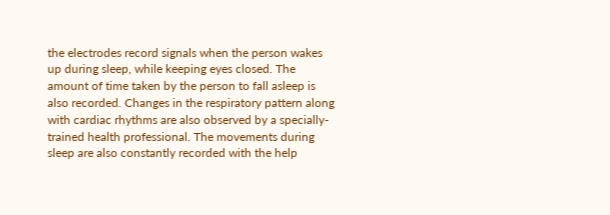the electrodes record signals when the person wakes up during sleep, while keeping eyes closed. The amount of time taken by the person to fall asleep is also recorded. Changes in the respiratory pattern along with cardiac rhythms are also observed by a specially-trained health professional. The movements during sleep are also constantly recorded with the help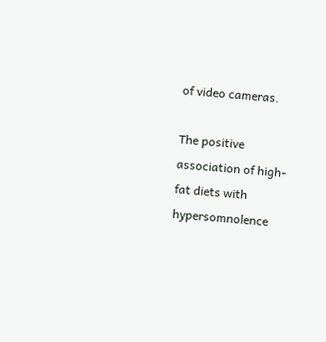of video cameras.

The positive association of high-fat diets with hypersomnolence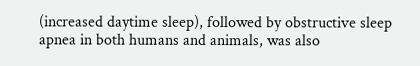(increased daytime sleep), followed by obstructive sleep apnea in both humans and animals, was also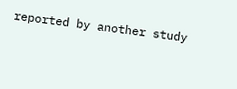reported by another study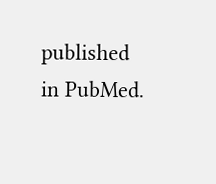published in PubMed.